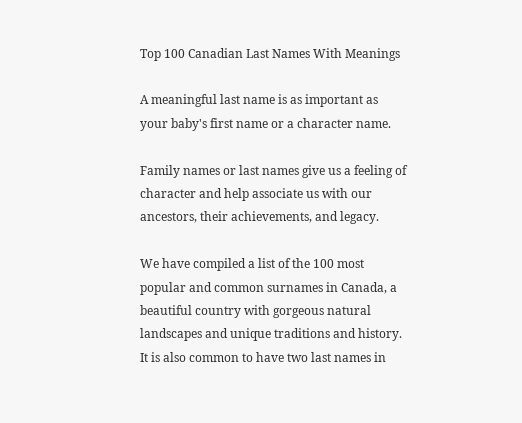Top 100 Canadian Last Names With Meanings

A meaningful last name is as important as your baby's first name or a character name.

Family names or last names give us a feeling of character and help associate us with our ancestors, their achievements, and legacy.

We have compiled a list of the 100 most popular and common surnames in Canada, a beautiful country with gorgeous natural landscapes and unique traditions and history. It is also common to have two last names in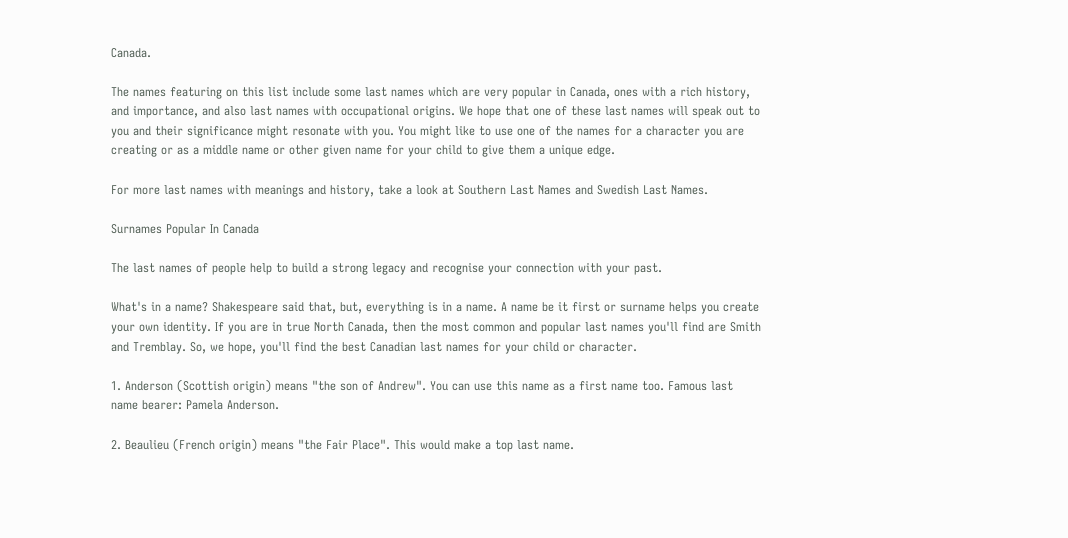Canada.

The names featuring on this list include some last names which are very popular in Canada, ones with a rich history, and importance, and also last names with occupational origins. We hope that one of these last names will speak out to you and their significance might resonate with you. You might like to use one of the names for a character you are creating or as a middle name or other given name for your child to give them a unique edge.

For more last names with meanings and history, take a look at Southern Last Names and Swedish Last Names.

Surnames Popular In Canada

The last names of people help to build a strong legacy and recognise your connection with your past.

What's in a name? Shakespeare said that, but, everything is in a name. A name be it first or surname helps you create your own identity. If you are in true North Canada, then the most common and popular last names you'll find are Smith and Tremblay. So, we hope, you'll find the best Canadian last names for your child or character.

1. Anderson (Scottish origin) means "the son of Andrew". You can use this name as a first name too. Famous last name bearer: Pamela Anderson.

2. Beaulieu (French origin) means "the Fair Place". This would make a top last name.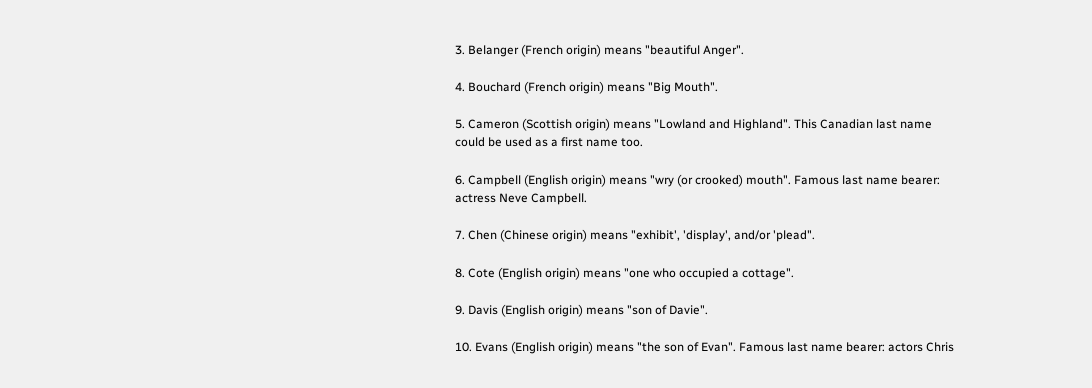3. Belanger (French origin) means "beautiful Anger".

4. Bouchard (French origin) means "Big Mouth".

5. Cameron (Scottish origin) means "Lowland and Highland". This Canadian last name could be used as a first name too.

6. Campbell (English origin) means "wry (or crooked) mouth". Famous last name bearer: actress Neve Campbell.

7. Chen (Chinese origin) means "exhibit', 'display', and/or 'plead".

8. Cote (English origin) means "one who occupied a cottage".

9. Davis (English origin) means "son of Davie".

10. Evans (English origin) means "the son of Evan". Famous last name bearer: actors Chris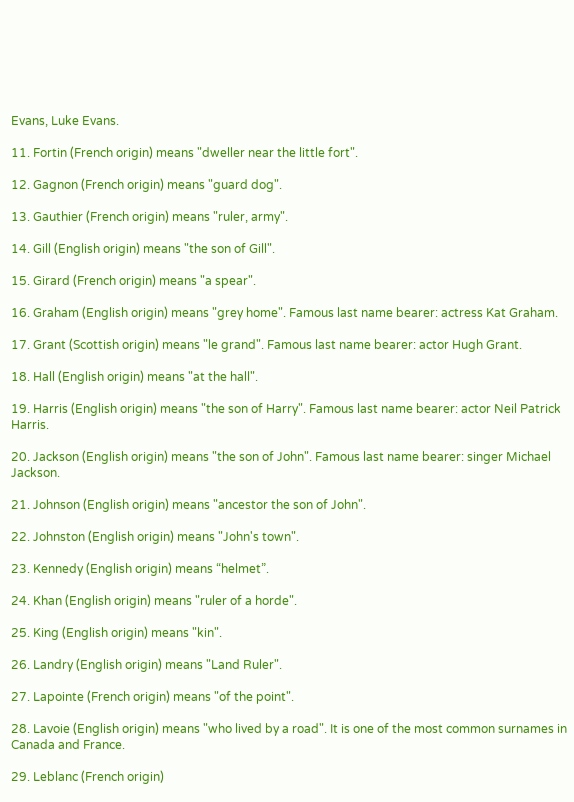Evans, Luke Evans.

11. Fortin (French origin) means "dweller near the little fort".

12. Gagnon (French origin) means "guard dog".

13. Gauthier (French origin) means "ruler, army".

14. Gill (English origin) means "the son of Gill".

15. Girard (French origin) means "a spear".

16. Graham (English origin) means "grey home". Famous last name bearer: actress Kat Graham.

17. Grant (Scottish origin) means "le grand". Famous last name bearer: actor Hugh Grant.

18. Hall (English origin) means "at the hall".

19. Harris (English origin) means "the son of Harry". Famous last name bearer: actor Neil Patrick Harris.

20. Jackson (English origin) means "the son of John". Famous last name bearer: singer Michael Jackson.

21. Johnson (English origin) means "ancestor the son of John".

22. Johnston (English origin) means "John's town".

23. Kennedy (English origin) means “helmet”.

24. Khan (English origin) means "ruler of a horde".

25. King (English origin) means "kin".

26. Landry (English origin) means "Land Ruler".

27. Lapointe (French origin) means "of the point".

28. Lavoie (English origin) means "who lived by a road". It is one of the most common surnames in Canada and France.

29. Leblanc (French origin)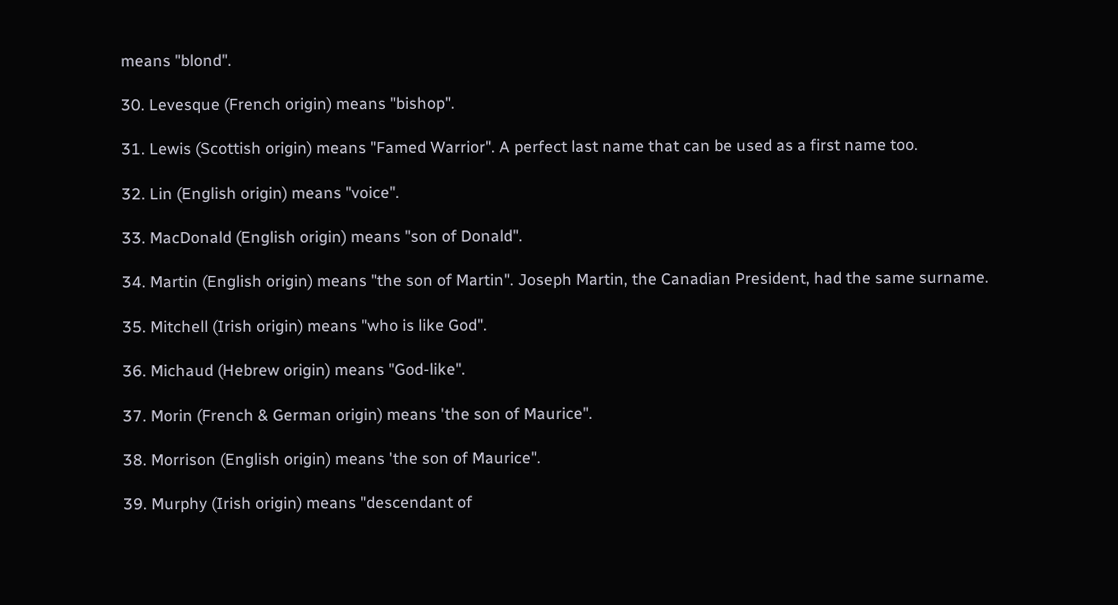means "blond".

30. Levesque (French origin) means "bishop".

31. Lewis (Scottish origin) means "Famed Warrior". A perfect last name that can be used as a first name too.

32. Lin (English origin) means "voice".

33. MacDonald (English origin) means "son of Donald".

34. Martin (English origin) means "the son of Martin". Joseph Martin, the Canadian President, had the same surname.

35. Mitchell (Irish origin) means "who is like God".

36. Michaud (Hebrew origin) means "God-like".

37. Morin (French & German origin) means 'the son of Maurice".

38. Morrison (English origin) means 'the son of Maurice".

39. Murphy (Irish origin) means "descendant of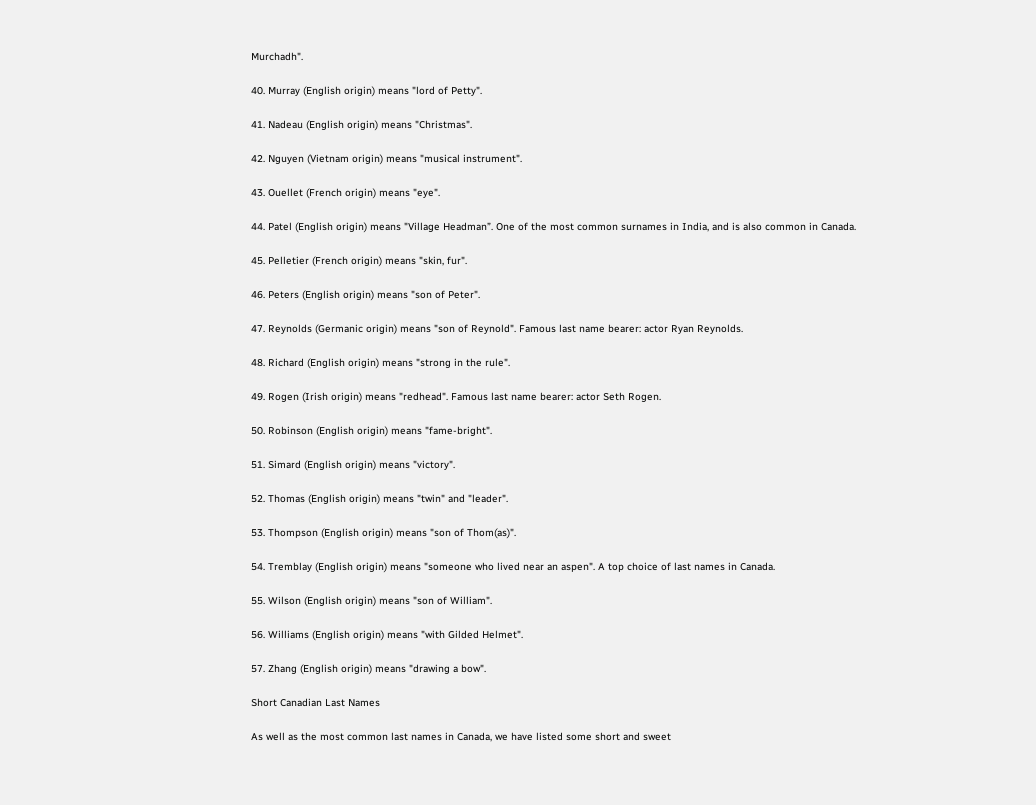Murchadh".

40. Murray (English origin) means "lord of Petty".

41. Nadeau (English origin) means "Christmas".

42. Nguyen (Vietnam origin) means "musical instrument".

43. Ouellet (French origin) means "eye".

44. Patel (English origin) means "Village Headman”. One of the most common surnames in India, and is also common in Canada.

45. Pelletier (French origin) means "skin, fur".

46. Peters (English origin) means "son of Peter".

47. Reynolds (Germanic origin) means "son of Reynold". Famous last name bearer: actor Ryan Reynolds.

48. Richard (English origin) means "strong in the rule".

49. Rogen (Irish origin) means "redhead". Famous last name bearer: actor Seth Rogen.

50. Robinson (English origin) means "fame-bright".

51. Simard (English origin) means "victory".

52. Thomas (English origin) means "twin" and "leader".

53. Thompson (English origin) means "son of Thom(as)".

54. Tremblay (English origin) means "someone who lived near an aspen". A top choice of last names in Canada.

55. Wilson (English origin) means "son of William".

56. Williams (English origin) means "with Gilded Helmet".

57. Zhang (English origin) means "drawing a bow".

Short Canadian Last Names

As well as the most common last names in Canada, we have listed some short and sweet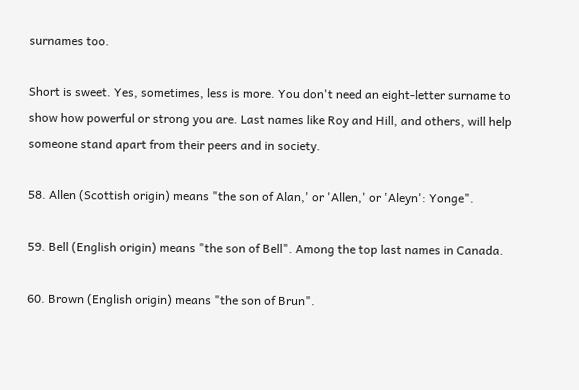surnames too.

Short is sweet. Yes, sometimes, less is more. You don't need an eight-letter surname to show how powerful or strong you are. Last names like Roy and Hill, and others, will help someone stand apart from their peers and in society.

58. Allen (Scottish origin) means "the son of Alan,' or 'Allen,' or 'Aleyn': Yonge".

59. Bell (English origin) means "the son of Bell". Among the top last names in Canada.

60. Brown (English origin) means "the son of Brun".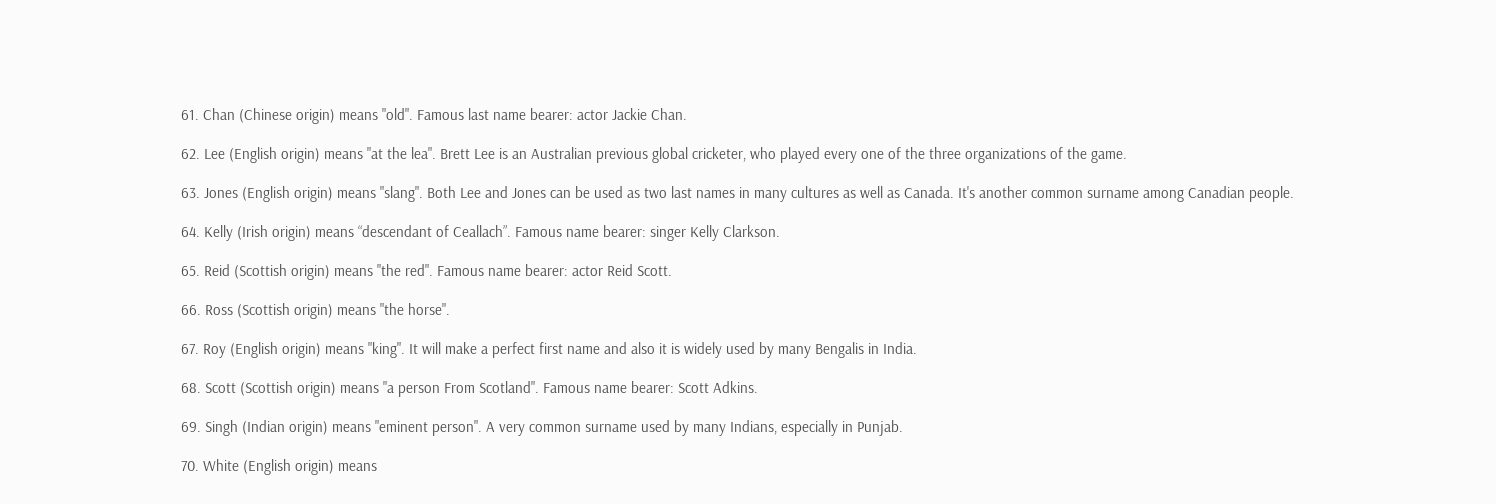61. Chan (Chinese origin) means "old". Famous last name bearer: actor Jackie Chan.

62. Lee (English origin) means "at the lea". Brett Lee is an Australian previous global cricketer, who played every one of the three organizations of the game.

63. Jones (English origin) means "slang". Both Lee and Jones can be used as two last names in many cultures as well as Canada. It's another common surname among Canadian people.

64. Kelly (Irish origin) means “descendant of Ceallach”. Famous name bearer: singer Kelly Clarkson.

65. Reid (Scottish origin) means "the red". Famous name bearer: actor Reid Scott.

66. Ross (Scottish origin) means "the horse".

67. Roy (English origin) means "king". It will make a perfect first name and also it is widely used by many Bengalis in India.

68. Scott (Scottish origin) means "a person From Scotland". Famous name bearer: Scott Adkins.

69. Singh (Indian origin) means "eminent person". A very common surname used by many Indians, especially in Punjab.

70. White (English origin) means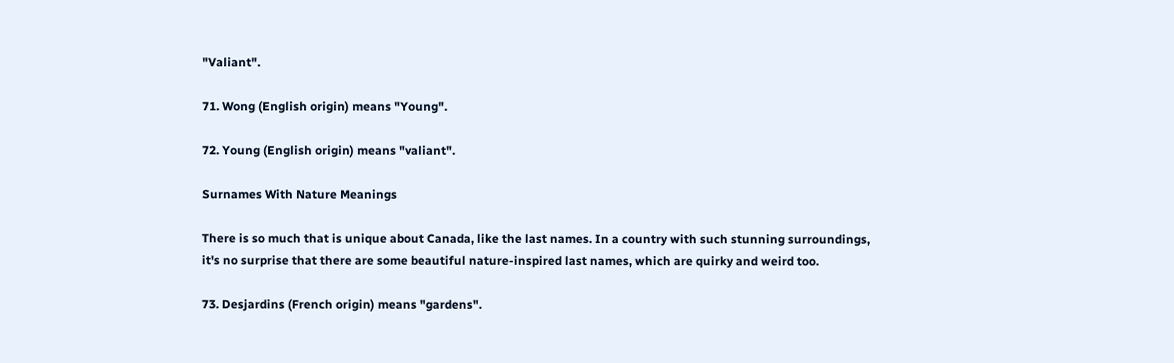"Valiant".

71. Wong (English origin) means "Young".

72. Young (English origin) means "valiant".

Surnames With Nature Meanings

There is so much that is unique about Canada, like the last names. In a country with such stunning surroundings, it's no surprise that there are some beautiful nature-inspired last names, which are quirky and weird too.

73. Desjardins (French origin) means "gardens".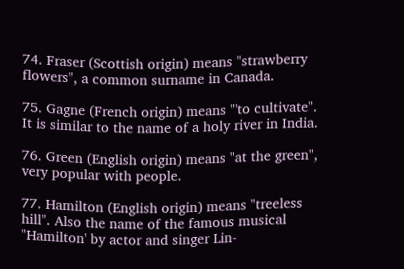74. Fraser (Scottish origin) means "strawberry flowers", a common surname in Canada.

75. Gagne (French origin) means "'to cultivate". It is similar to the name of a holy river in India.

76. Green (English origin) means "at the green", very popular with people.

77. Hamilton (English origin) means "treeless hill". Also the name of the famous musical "Hamilton' by actor and singer Lin-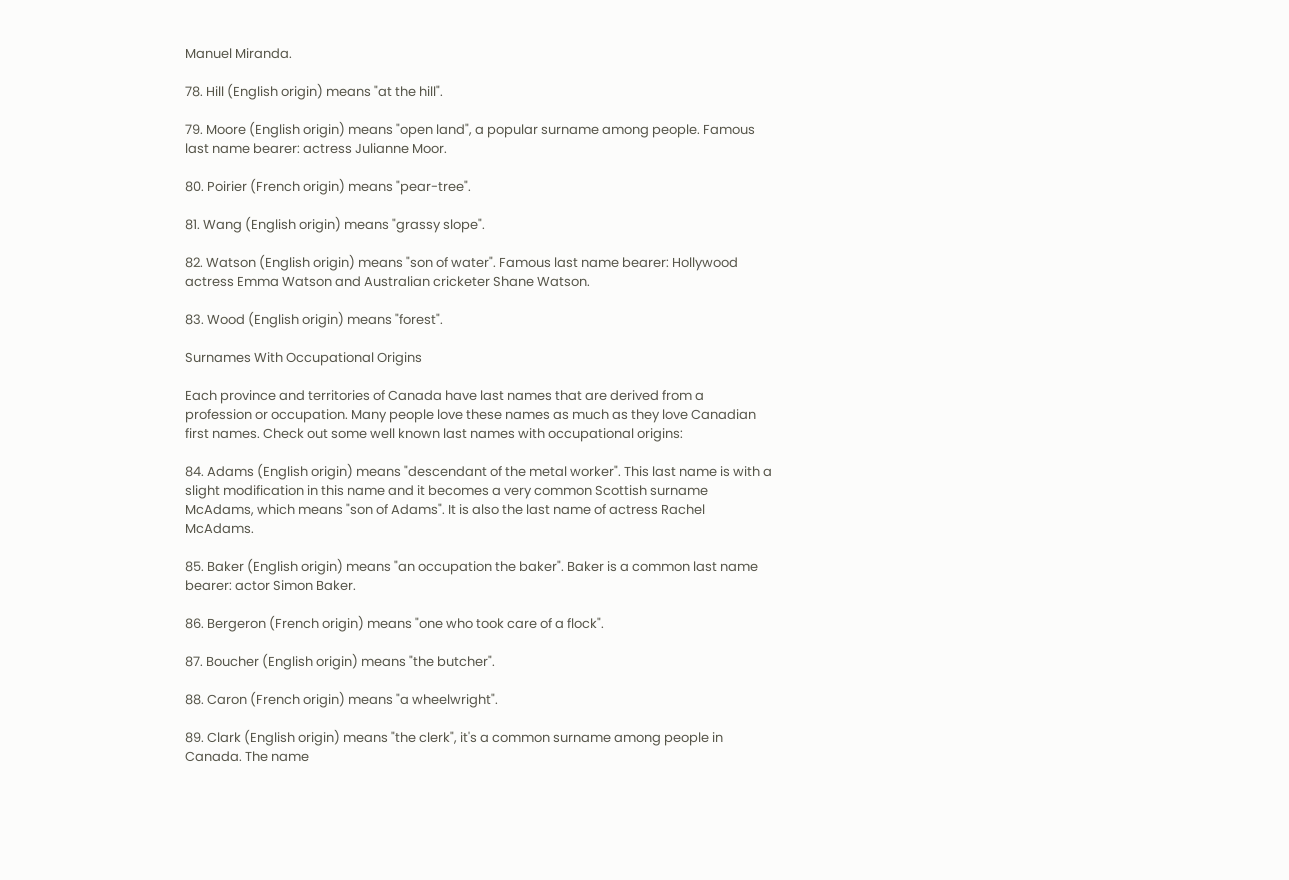Manuel Miranda.

78. Hill (English origin) means "at the hill".

79. Moore (English origin) means "open land", a popular surname among people. Famous last name bearer: actress Julianne Moor.

80. Poirier (French origin) means "pear-tree".

81. Wang (English origin) means "grassy slope".

82. Watson (English origin) means "son of water". Famous last name bearer: Hollywood actress Emma Watson and Australian cricketer Shane Watson.

83. Wood (English origin) means "forest".

Surnames With Occupational Origins

Each province and territories of Canada have last names that are derived from a profession or occupation. Many people love these names as much as they love Canadian first names. Check out some well known last names with occupational origins:

84. Adams (English origin) means "descendant of the metal worker". This last name is with a slight modification in this name and it becomes a very common Scottish surname McAdams, which means "son of Adams". It is also the last name of actress Rachel McAdams.

85. Baker (English origin) means "an occupation the baker". Baker is a common last name bearer: actor Simon Baker.

86. Bergeron (French origin) means "one who took care of a flock".

87. Boucher (English origin) means "the butcher".

88. Caron (French origin) means "a wheelwright".

89. Clark (English origin) means "the clerk", it's a common surname among people in Canada. The name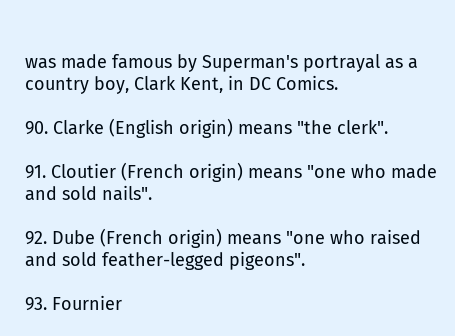was made famous by Superman's portrayal as a country boy, Clark Kent, in DC Comics.

90. Clarke (English origin) means "the clerk".

91. Cloutier (French origin) means "one who made and sold nails".

92. Dube (French origin) means "one who raised and sold feather-legged pigeons".

93. Fournier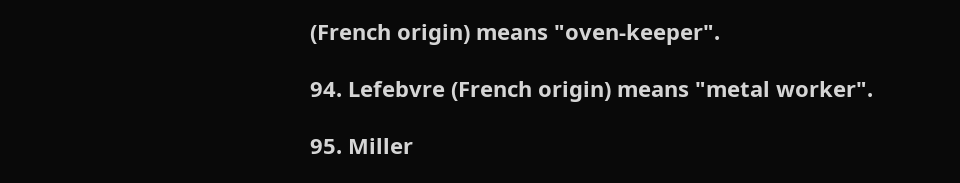(French origin) means "oven-keeper".

94. Lefebvre (French origin) means "metal worker".

95. Miller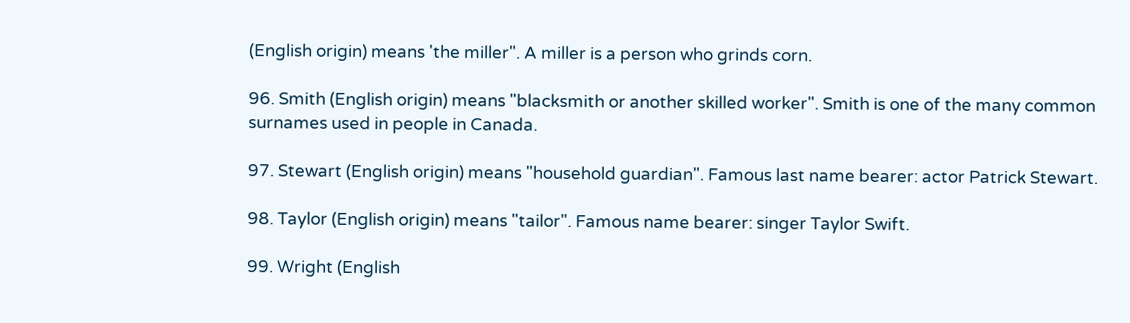(English origin) means 'the miller". A miller is a person who grinds corn.

96. Smith (English origin) means "blacksmith or another skilled worker". Smith is one of the many common surnames used in people in Canada.

97. Stewart (English origin) means "household guardian". Famous last name bearer: actor Patrick Stewart.

98. Taylor (English origin) means "tailor". Famous name bearer: singer Taylor Swift.

99. Wright (English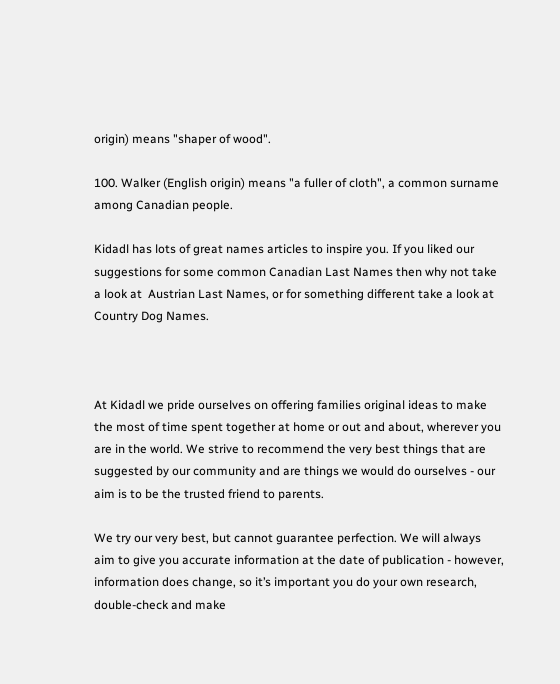origin) means "shaper of wood".

100. Walker (English origin) means "a fuller of cloth", a common surname among Canadian people.

Kidadl has lots of great names articles to inspire you. If you liked our suggestions for some common Canadian Last Names then why not take a look at  Austrian Last Names, or for something different take a look at Country Dog Names.



At Kidadl we pride ourselves on offering families original ideas to make the most of time spent together at home or out and about, wherever you are in the world. We strive to recommend the very best things that are suggested by our community and are things we would do ourselves - our aim is to be the trusted friend to parents.

We try our very best, but cannot guarantee perfection. We will always aim to give you accurate information at the date of publication - however, information does change, so it’s important you do your own research, double-check and make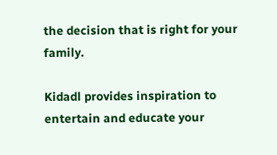the decision that is right for your family.

Kidadl provides inspiration to entertain and educate your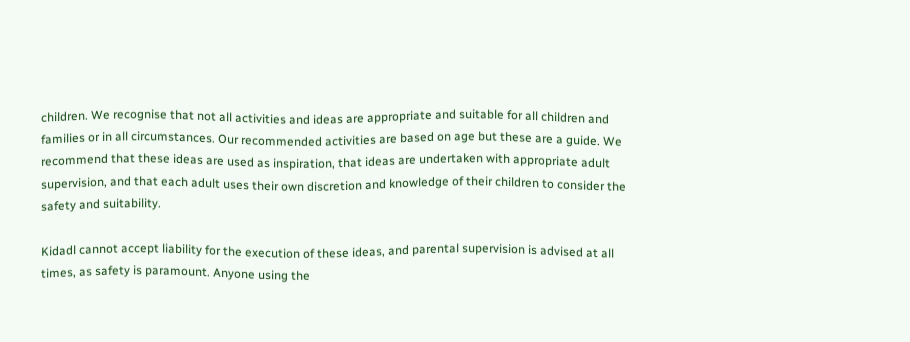children. We recognise that not all activities and ideas are appropriate and suitable for all children and families or in all circumstances. Our recommended activities are based on age but these are a guide. We recommend that these ideas are used as inspiration, that ideas are undertaken with appropriate adult supervision, and that each adult uses their own discretion and knowledge of their children to consider the safety and suitability.

Kidadl cannot accept liability for the execution of these ideas, and parental supervision is advised at all times, as safety is paramount. Anyone using the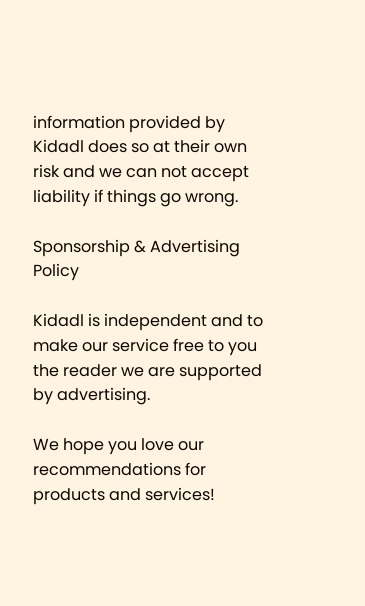information provided by Kidadl does so at their own risk and we can not accept liability if things go wrong.

Sponsorship & Advertising Policy

Kidadl is independent and to make our service free to you the reader we are supported by advertising.

We hope you love our recommendations for products and services!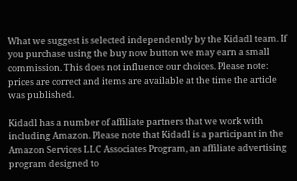What we suggest is selected independently by the Kidadl team. If you purchase using the buy now button we may earn a small commission. This does not influence our choices. Please note: prices are correct and items are available at the time the article was published.

Kidadl has a number of affiliate partners that we work with including Amazon. Please note that Kidadl is a participant in the Amazon Services LLC Associates Program, an affiliate advertising program designed to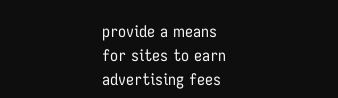provide a means for sites to earn advertising fees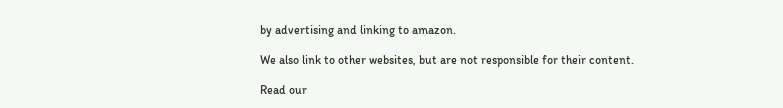by advertising and linking to amazon.

We also link to other websites, but are not responsible for their content.

Read our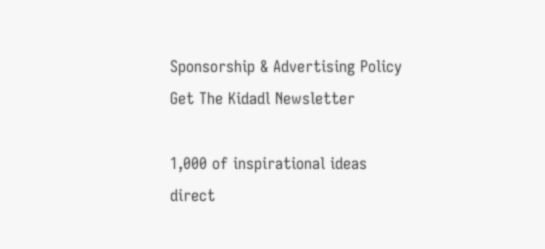Sponsorship & Advertising Policy
Get The Kidadl Newsletter

1,000 of inspirational ideas direct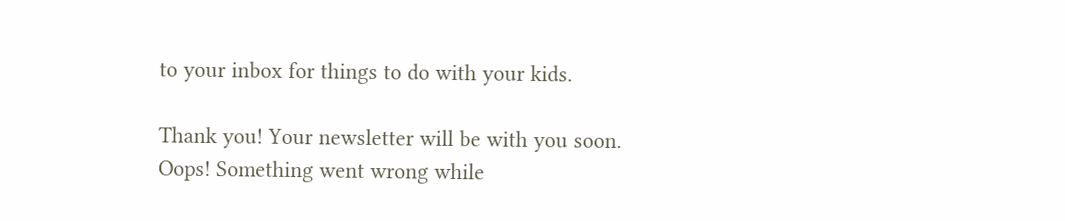to your inbox for things to do with your kids.

Thank you! Your newsletter will be with you soon.
Oops! Something went wrong while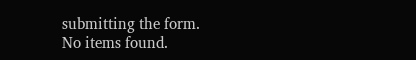submitting the form.
No items found.